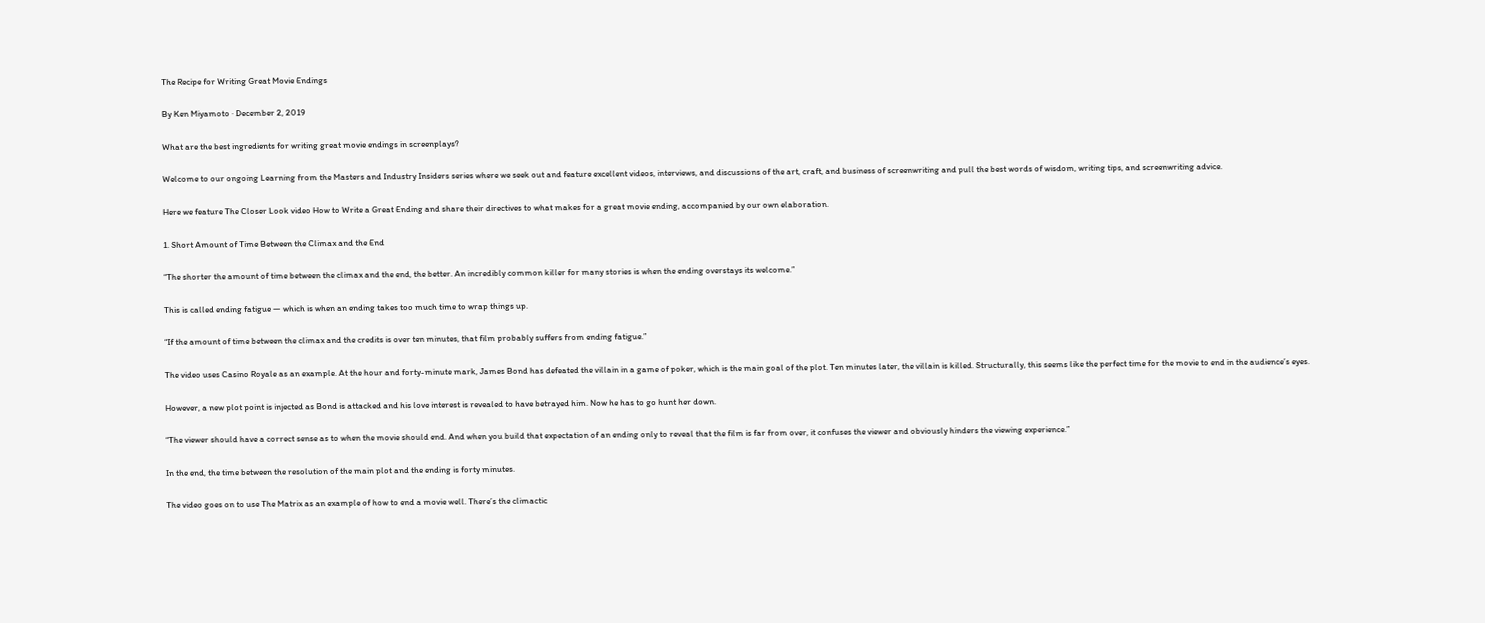The Recipe for Writing Great Movie Endings

By Ken Miyamoto · December 2, 2019

What are the best ingredients for writing great movie endings in screenplays?

Welcome to our ongoing Learning from the Masters and Industry Insiders series where we seek out and feature excellent videos, interviews, and discussions of the art, craft, and business of screenwriting and pull the best words of wisdom, writing tips, and screenwriting advice.

Here we feature The Closer Look video How to Write a Great Ending and share their directives to what makes for a great movie ending, accompanied by our own elaboration.

1. Short Amount of Time Between the Climax and the End

“The shorter the amount of time between the climax and the end, the better. An incredibly common killer for many stories is when the ending overstays its welcome.”

This is called ending fatigue — which is when an ending takes too much time to wrap things up.

“If the amount of time between the climax and the credits is over ten minutes, that film probably suffers from ending fatigue.”

The video uses Casino Royale as an example. At the hour and forty-minute mark, James Bond has defeated the villain in a game of poker, which is the main goal of the plot. Ten minutes later, the villain is killed. Structurally, this seems like the perfect time for the movie to end in the audience’s eyes.

However, a new plot point is injected as Bond is attacked and his love interest is revealed to have betrayed him. Now he has to go hunt her down.

“The viewer should have a correct sense as to when the movie should end. And when you build that expectation of an ending only to reveal that the film is far from over, it confuses the viewer and obviously hinders the viewing experience.”

In the end, the time between the resolution of the main plot and the ending is forty minutes.

The video goes on to use The Matrix as an example of how to end a movie well. There’s the climactic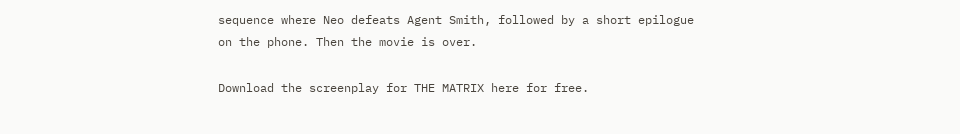sequence where Neo defeats Agent Smith, followed by a short epilogue on the phone. Then the movie is over.

Download the screenplay for THE MATRIX here for free.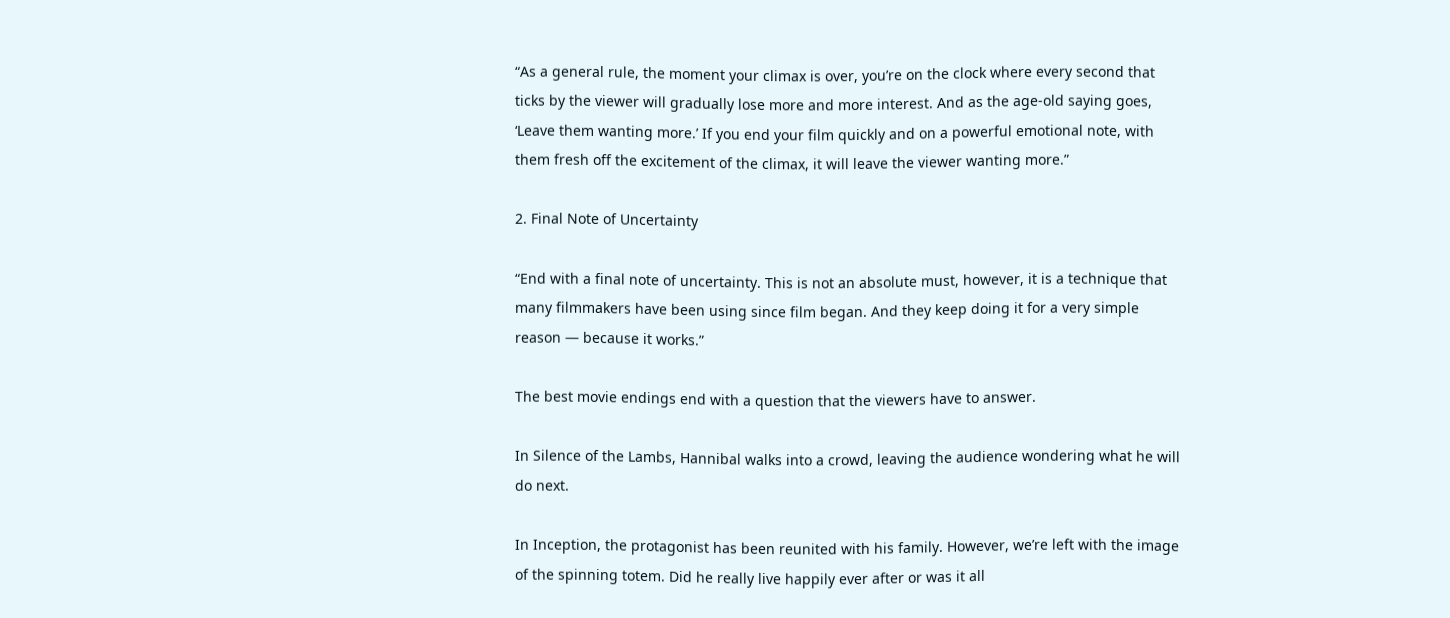“As a general rule, the moment your climax is over, you’re on the clock where every second that ticks by the viewer will gradually lose more and more interest. And as the age-old saying goes, ‘Leave them wanting more.’ If you end your film quickly and on a powerful emotional note, with them fresh off the excitement of the climax, it will leave the viewer wanting more.”

2. Final Note of Uncertainty

“End with a final note of uncertainty. This is not an absolute must, however, it is a technique that many filmmakers have been using since film began. And they keep doing it for a very simple reason — because it works.”

The best movie endings end with a question that the viewers have to answer.

In Silence of the Lambs, Hannibal walks into a crowd, leaving the audience wondering what he will do next.

In Inception, the protagonist has been reunited with his family. However, we’re left with the image of the spinning totem. Did he really live happily ever after or was it all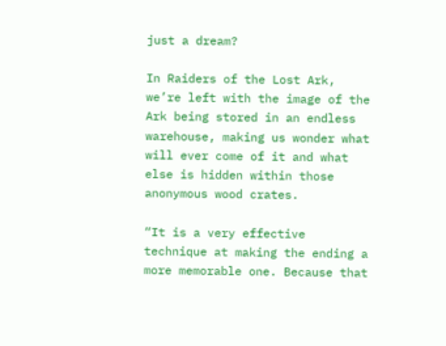just a dream?

In Raiders of the Lost Ark, we’re left with the image of the Ark being stored in an endless warehouse, making us wonder what will ever come of it and what else is hidden within those anonymous wood crates.

“It is a very effective technique at making the ending a more memorable one. Because that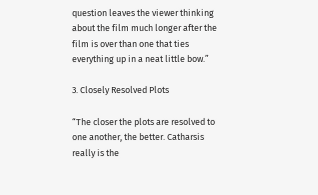question leaves the viewer thinking about the film much longer after the film is over than one that ties everything up in a neat little bow.”

3. Closely Resolved Plots

“The closer the plots are resolved to one another, the better. Catharsis really is the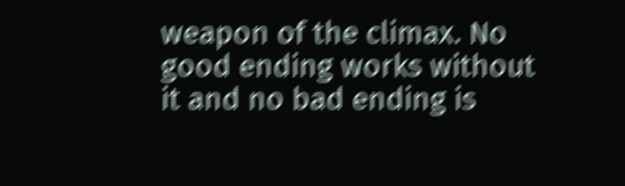weapon of the climax. No good ending works without it and no bad ending is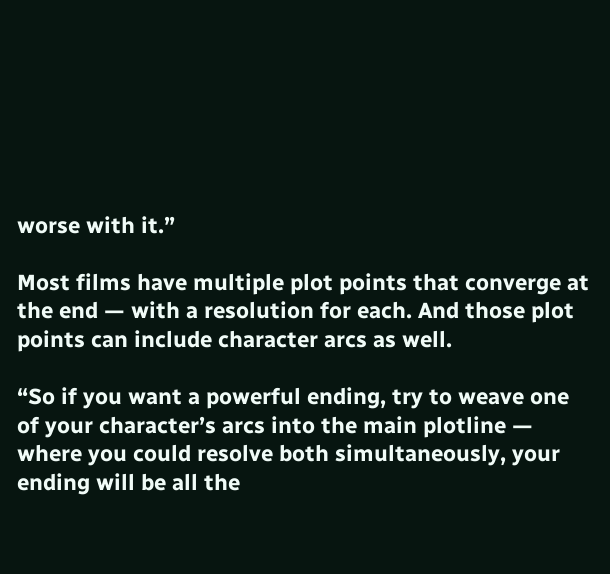worse with it.”

Most films have multiple plot points that converge at the end — with a resolution for each. And those plot points can include character arcs as well.

“So if you want a powerful ending, try to weave one of your character’s arcs into the main plotline — where you could resolve both simultaneously, your ending will be all the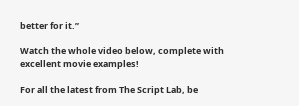better for it.”

Watch the whole video below, complete with excellent movie examples!

For all the latest from The Script Lab, be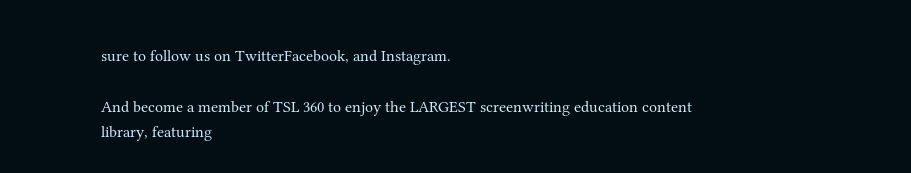sure to follow us on TwitterFacebook, and Instagram.

And become a member of TSL 360 to enjoy the LARGEST screenwriting education content library, featuring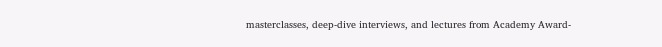masterclasses, deep-dive interviews, and lectures from Academy Award-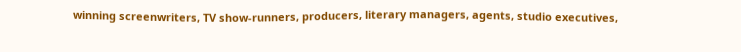winning screenwriters, TV show-runners, producers, literary managers, agents, studio executives,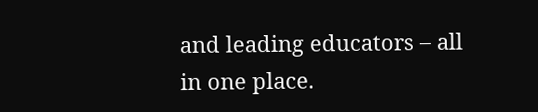and leading educators – all in one place.